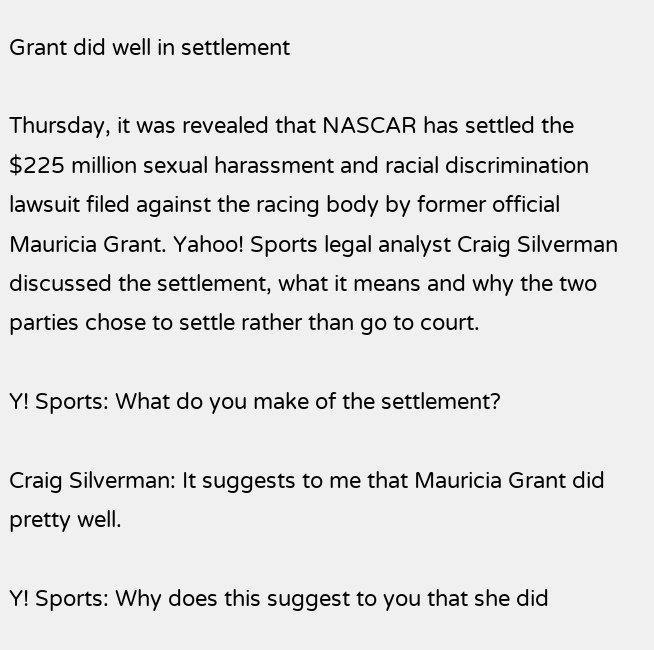Grant did well in settlement

Thursday, it was revealed that NASCAR has settled the $225 million sexual harassment and racial discrimination lawsuit filed against the racing body by former official Mauricia Grant. Yahoo! Sports legal analyst Craig Silverman discussed the settlement, what it means and why the two parties chose to settle rather than go to court.

Y! Sports: What do you make of the settlement?

Craig Silverman: It suggests to me that Mauricia Grant did pretty well.

Y! Sports: Why does this suggest to you that she did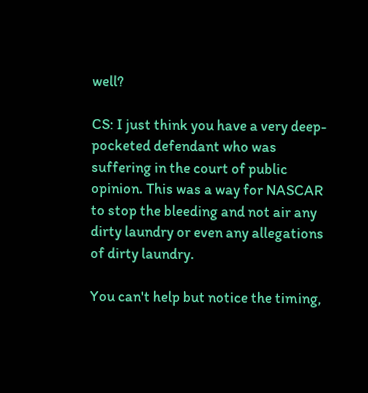well?

CS: I just think you have a very deep-pocketed defendant who was suffering in the court of public opinion. This was a way for NASCAR to stop the bleeding and not air any dirty laundry or even any allegations of dirty laundry.

You can't help but notice the timing,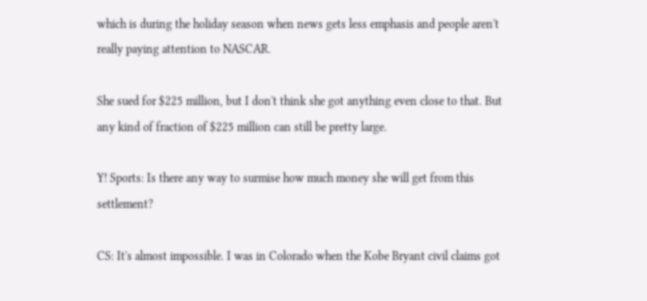which is during the holiday season when news gets less emphasis and people aren't really paying attention to NASCAR.

She sued for $225 million, but I don't think she got anything even close to that. But any kind of fraction of $225 million can still be pretty large.

Y! Sports: Is there any way to surmise how much money she will get from this settlement?

CS: It's almost impossible. I was in Colorado when the Kobe Bryant civil claims got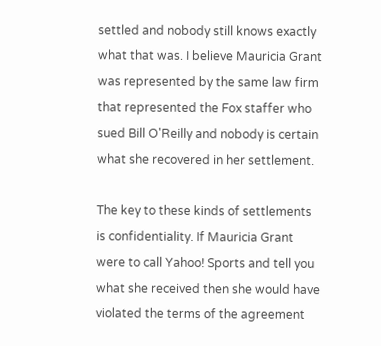settled and nobody still knows exactly what that was. I believe Mauricia Grant was represented by the same law firm that represented the Fox staffer who sued Bill O'Reilly and nobody is certain what she recovered in her settlement.

The key to these kinds of settlements is confidentiality. If Mauricia Grant were to call Yahoo! Sports and tell you what she received then she would have violated the terms of the agreement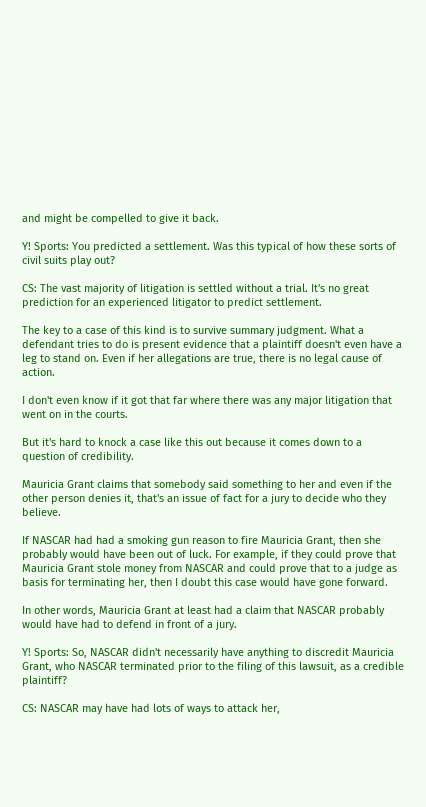and might be compelled to give it back.

Y! Sports: You predicted a settlement. Was this typical of how these sorts of civil suits play out?

CS: The vast majority of litigation is settled without a trial. It's no great prediction for an experienced litigator to predict settlement.

The key to a case of this kind is to survive summary judgment. What a defendant tries to do is present evidence that a plaintiff doesn't even have a leg to stand on. Even if her allegations are true, there is no legal cause of action.

I don't even know if it got that far where there was any major litigation that went on in the courts.

But it's hard to knock a case like this out because it comes down to a question of credibility.

Mauricia Grant claims that somebody said something to her and even if the other person denies it, that's an issue of fact for a jury to decide who they believe.

If NASCAR had had a smoking gun reason to fire Mauricia Grant, then she probably would have been out of luck. For example, if they could prove that Mauricia Grant stole money from NASCAR and could prove that to a judge as basis for terminating her, then I doubt this case would have gone forward.

In other words, Mauricia Grant at least had a claim that NASCAR probably would have had to defend in front of a jury.

Y! Sports: So, NASCAR didn't necessarily have anything to discredit Mauricia Grant, who NASCAR terminated prior to the filing of this lawsuit, as a credible plaintiff?

CS: NASCAR may have had lots of ways to attack her,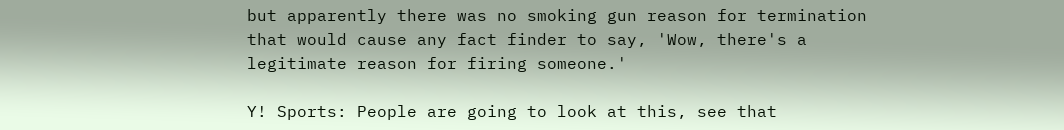but apparently there was no smoking gun reason for termination that would cause any fact finder to say, 'Wow, there's a legitimate reason for firing someone.'

Y! Sports: People are going to look at this, see that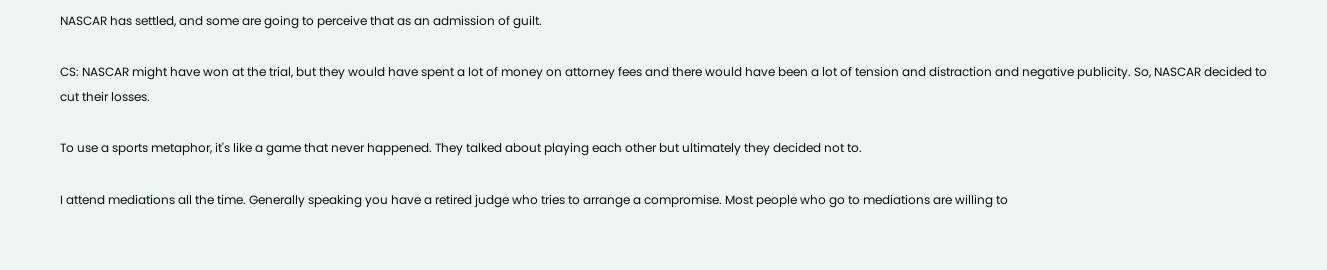NASCAR has settled, and some are going to perceive that as an admission of guilt.

CS: NASCAR might have won at the trial, but they would have spent a lot of money on attorney fees and there would have been a lot of tension and distraction and negative publicity. So, NASCAR decided to cut their losses.

To use a sports metaphor, it's like a game that never happened. They talked about playing each other but ultimately they decided not to.

I attend mediations all the time. Generally speaking you have a retired judge who tries to arrange a compromise. Most people who go to mediations are willing to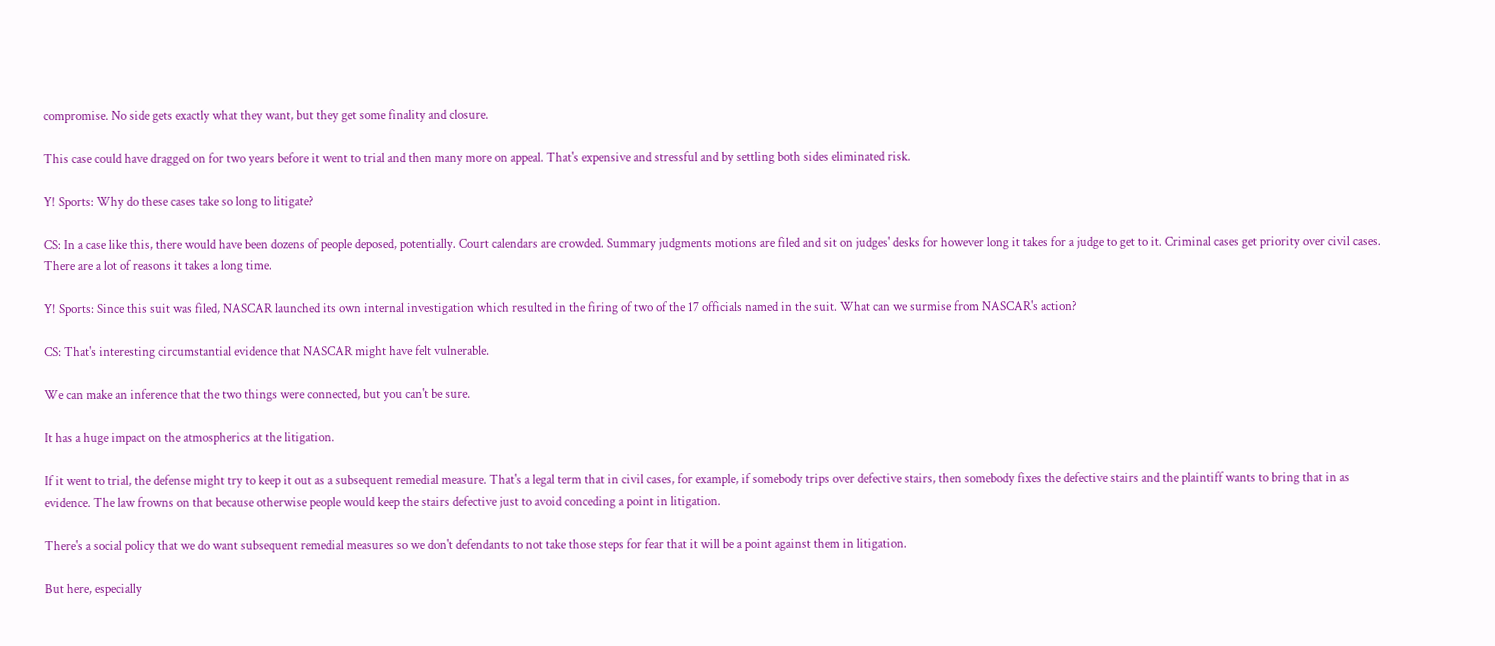compromise. No side gets exactly what they want, but they get some finality and closure.

This case could have dragged on for two years before it went to trial and then many more on appeal. That's expensive and stressful and by settling both sides eliminated risk.

Y! Sports: Why do these cases take so long to litigate?

CS: In a case like this, there would have been dozens of people deposed, potentially. Court calendars are crowded. Summary judgments motions are filed and sit on judges' desks for however long it takes for a judge to get to it. Criminal cases get priority over civil cases. There are a lot of reasons it takes a long time.

Y! Sports: Since this suit was filed, NASCAR launched its own internal investigation which resulted in the firing of two of the 17 officials named in the suit. What can we surmise from NASCAR's action?

CS: That's interesting circumstantial evidence that NASCAR might have felt vulnerable.

We can make an inference that the two things were connected, but you can't be sure.

It has a huge impact on the atmospherics at the litigation.

If it went to trial, the defense might try to keep it out as a subsequent remedial measure. That's a legal term that in civil cases, for example, if somebody trips over defective stairs, then somebody fixes the defective stairs and the plaintiff wants to bring that in as evidence. The law frowns on that because otherwise people would keep the stairs defective just to avoid conceding a point in litigation.

There's a social policy that we do want subsequent remedial measures so we don't defendants to not take those steps for fear that it will be a point against them in litigation.

But here, especially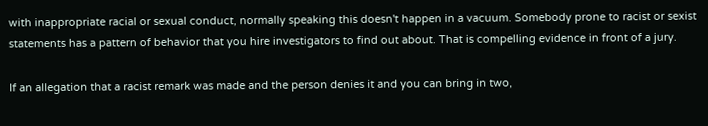with inappropriate racial or sexual conduct, normally speaking this doesn't happen in a vacuum. Somebody prone to racist or sexist statements has a pattern of behavior that you hire investigators to find out about. That is compelling evidence in front of a jury.

If an allegation that a racist remark was made and the person denies it and you can bring in two,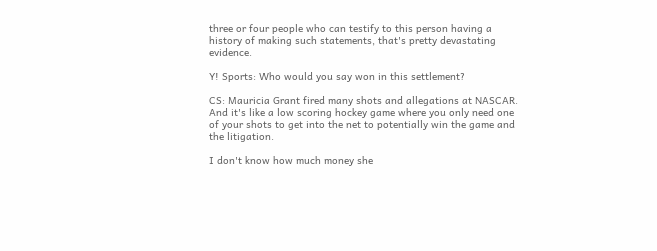three or four people who can testify to this person having a history of making such statements, that's pretty devastating evidence.

Y! Sports: Who would you say won in this settlement?

CS: Mauricia Grant fired many shots and allegations at NASCAR. And it's like a low scoring hockey game where you only need one of your shots to get into the net to potentially win the game and the litigation.

I don't know how much money she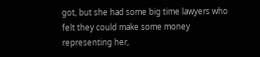got, but she had some big time lawyers who felt they could make some money representing her,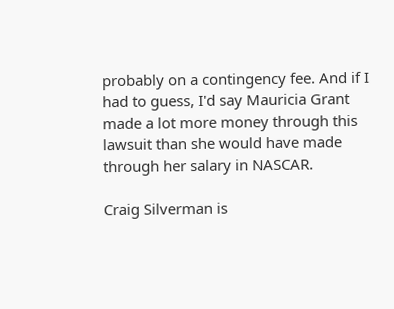probably on a contingency fee. And if I had to guess, I'd say Mauricia Grant made a lot more money through this lawsuit than she would have made through her salary in NASCAR.

Craig Silverman is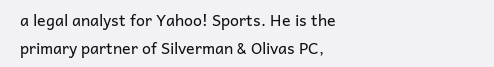a legal analyst for Yahoo! Sports. He is the primary partner of Silverman & Olivas PC,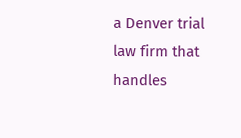a Denver trial law firm that handles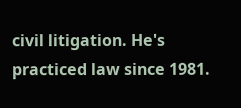civil litigation. He's practiced law since 1981.